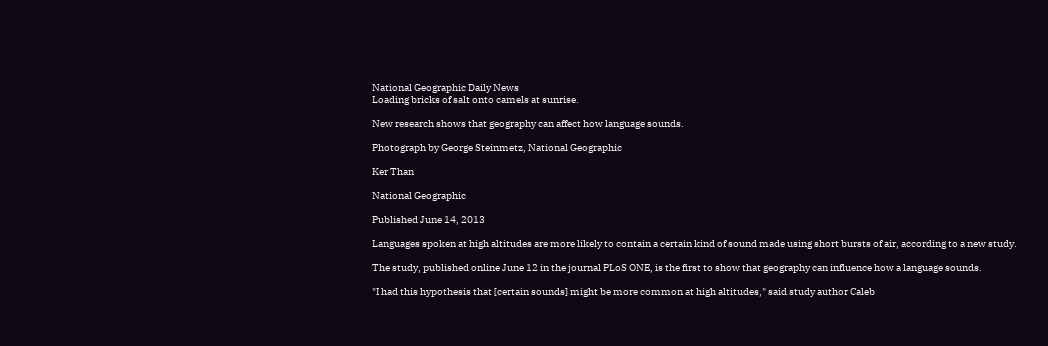National Geographic Daily News
Loading bricks of salt onto camels at sunrise.

New research shows that geography can affect how language sounds.

Photograph by George Steinmetz, National Geographic

Ker Than

National Geographic

Published June 14, 2013

Languages spoken at high altitudes are more likely to contain a certain kind of sound made using short bursts of air, according to a new study.

The study, published online June 12 in the journal PLoS ONE, is the first to show that geography can influence how a language sounds.

"I had this hypothesis that [certain sounds] might be more common at high altitudes," said study author Caleb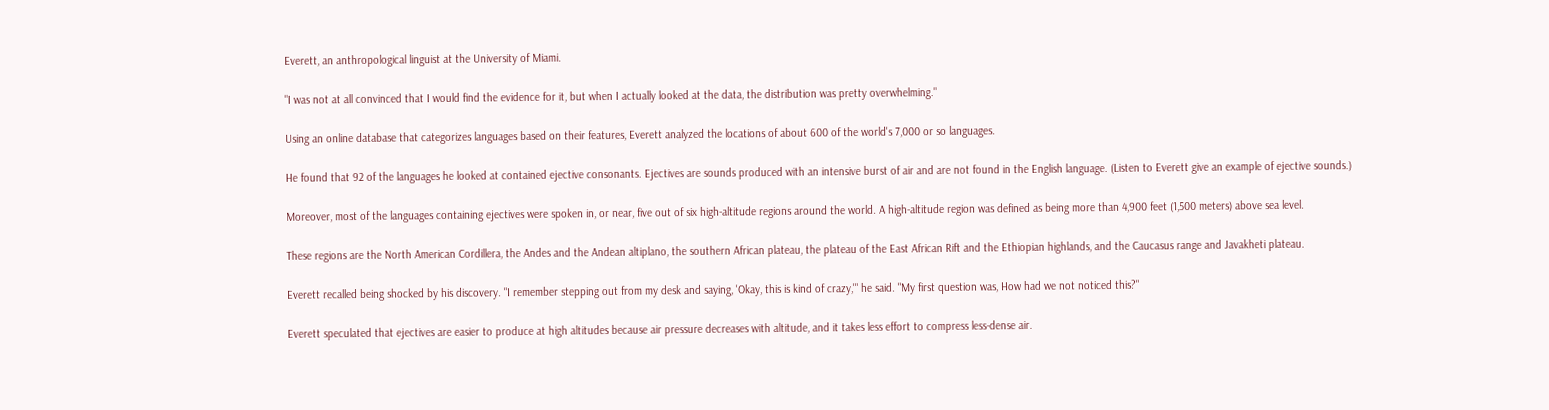Everett, an anthropological linguist at the University of Miami.

"I was not at all convinced that I would find the evidence for it, but when I actually looked at the data, the distribution was pretty overwhelming."

Using an online database that categorizes languages based on their features, Everett analyzed the locations of about 600 of the world's 7,000 or so languages.

He found that 92 of the languages he looked at contained ejective consonants. Ejectives are sounds produced with an intensive burst of air and are not found in the English language. (Listen to Everett give an example of ejective sounds.)

Moreover, most of the languages containing ejectives were spoken in, or near, five out of six high-altitude regions around the world. A high-altitude region was defined as being more than 4,900 feet (1,500 meters) above sea level.

These regions are the North American Cordillera, the Andes and the Andean altiplano, the southern African plateau, the plateau of the East African Rift and the Ethiopian highlands, and the Caucasus range and Javakheti plateau.

Everett recalled being shocked by his discovery. "I remember stepping out from my desk and saying, 'Okay, this is kind of crazy,'" he said. "My first question was, How had we not noticed this?"

Everett speculated that ejectives are easier to produce at high altitudes because air pressure decreases with altitude, and it takes less effort to compress less-dense air.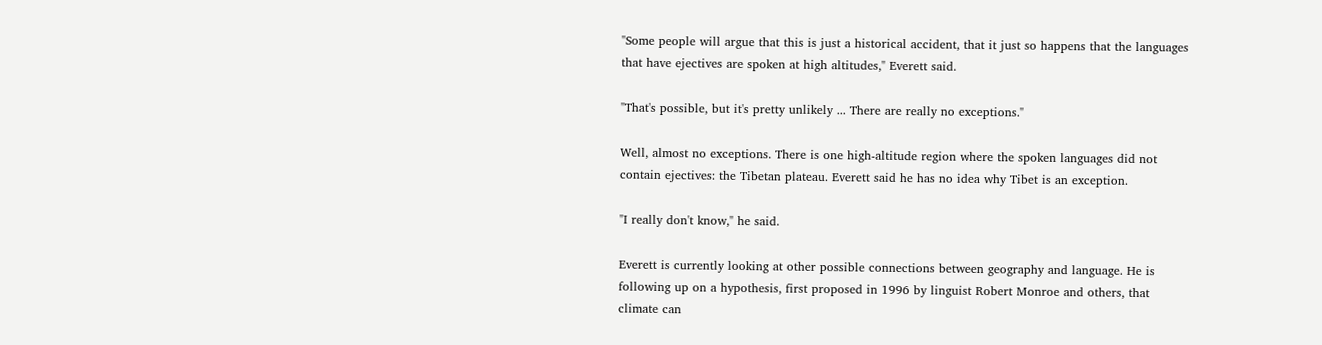"Some people will argue that this is just a historical accident, that it just so happens that the languages that have ejectives are spoken at high altitudes," Everett said.

"That's possible, but it's pretty unlikely ... There are really no exceptions."

Well, almost no exceptions. There is one high-altitude region where the spoken languages did not contain ejectives: the Tibetan plateau. Everett said he has no idea why Tibet is an exception.

"I really don't know," he said.

Everett is currently looking at other possible connections between geography and language. He is following up on a hypothesis, first proposed in 1996 by linguist Robert Monroe and others, that climate can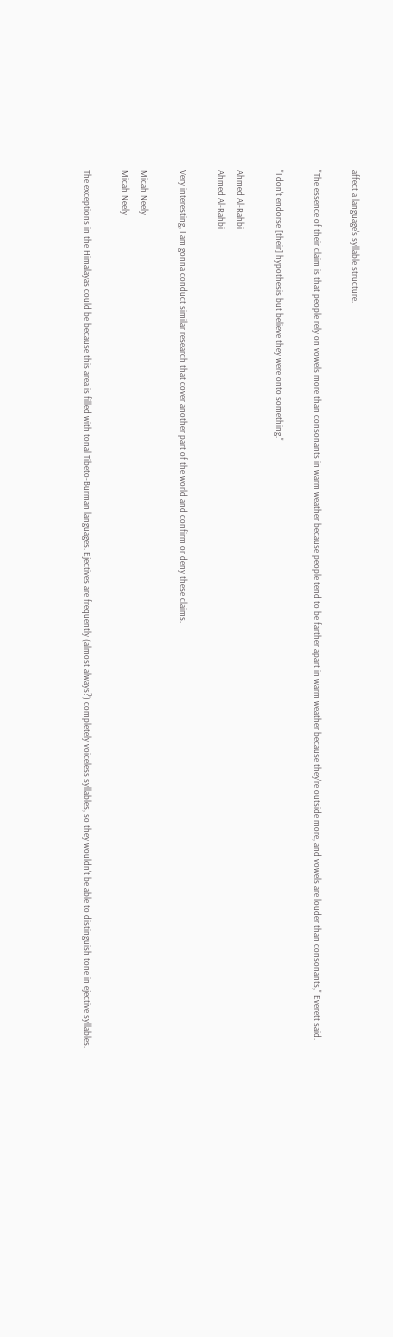affect a language's syllable structure.

"The essence of their claim is that people rely on vowels more than consonants in warm weather because people tend to be farther apart in warm weather because they're outside more, and vowels are louder than consonants," Everett said.

"I don't endorse [their] hypothesis but believe they were onto something."

Ahmed Al-Rahbi
Ahmed Al-Rahbi

Very interesting, I am gonna conduct similar research that cover another part of the world and confirm or deny these claims.

Micah Neely
Micah Neely

The exceptions in the Himalayas could be because this area is filled with tonal Tibeto-Burman languages. Ejectives are frequently (almost always?) completely voiceless syllables, so they wouldn't be able to distinguish tone in ejective syllables.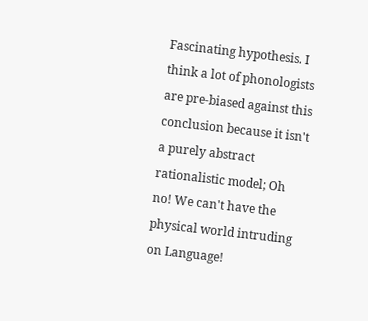Fascinating hypothesis. I think a lot of phonologists are pre-biased against this conclusion because it isn't a purely abstract rationalistic model; Oh no! We can't have the physical world intruding on Language!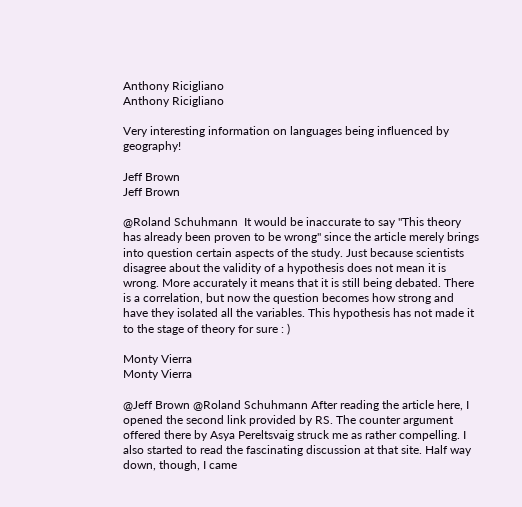Anthony Ricigliano
Anthony Ricigliano

Very interesting information on languages being influenced by geography!

Jeff Brown
Jeff Brown

@Roland Schuhmann  It would be inaccurate to say "This theory has already been proven to be wrong" since the article merely brings into question certain aspects of the study. Just because scientists disagree about the validity of a hypothesis does not mean it is wrong. More accurately it means that it is still being debated. There is a correlation, but now the question becomes how strong and have they isolated all the variables. This hypothesis has not made it to the stage of theory for sure : )

Monty Vierra
Monty Vierra

@Jeff Brown @Roland Schuhmann After reading the article here, I opened the second link provided by RS. The counter argument offered there by Asya Pereltsvaig struck me as rather compelling. I also started to read the fascinating discussion at that site. Half way down, though, I came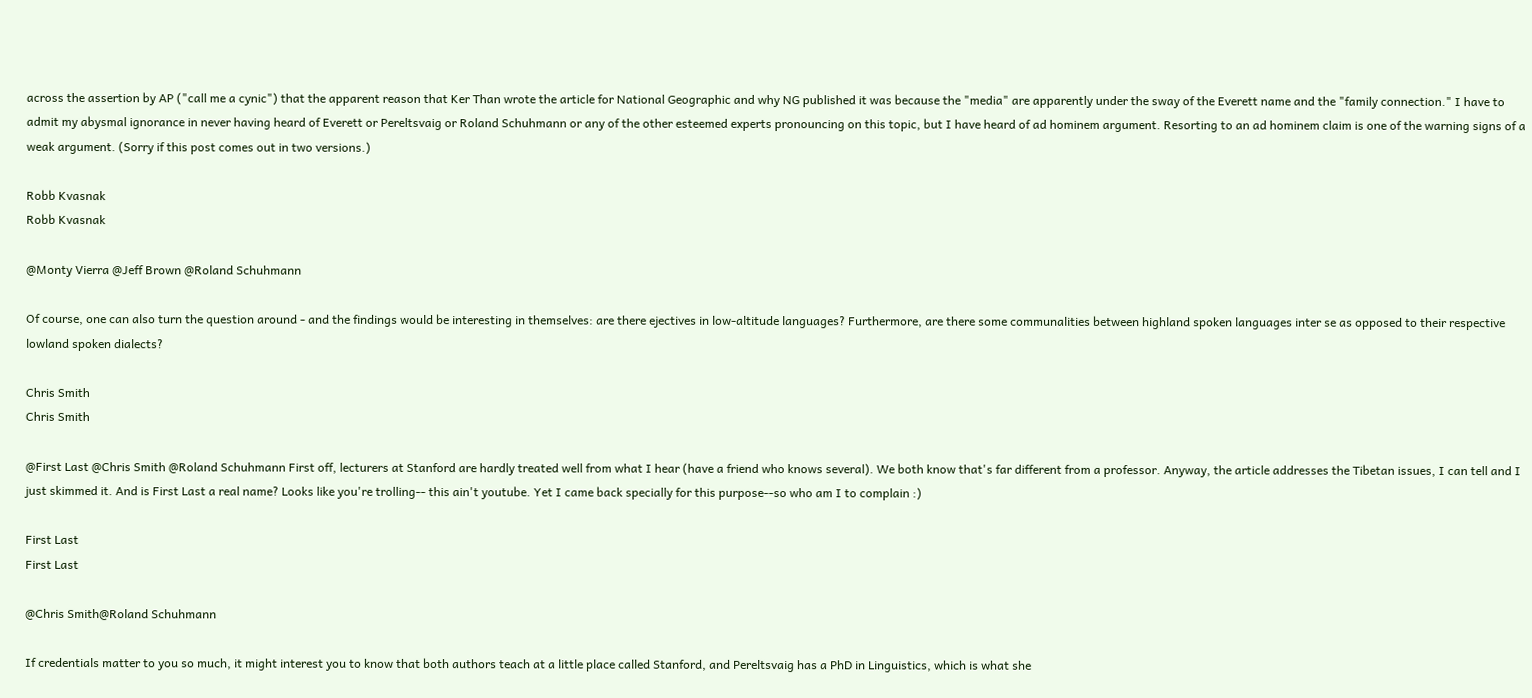across the assertion by AP ("call me a cynic") that the apparent reason that Ker Than wrote the article for National Geographic and why NG published it was because the "media" are apparently under the sway of the Everett name and the "family connection." I have to admit my abysmal ignorance in never having heard of Everett or Pereltsvaig or Roland Schuhmann or any of the other esteemed experts pronouncing on this topic, but I have heard of ad hominem argument. Resorting to an ad hominem claim is one of the warning signs of a weak argument. (Sorry if this post comes out in two versions.)

Robb Kvasnak
Robb Kvasnak

@Monty Vierra @Jeff Brown @Roland Schuhmann

Of course, one can also turn the question around - and the findings would be interesting in themselves: are there ejectives in low-altitude languages? Furthermore, are there some communalities between highland spoken languages inter se as opposed to their respective lowland spoken dialects?

Chris Smith
Chris Smith

@First Last @Chris Smith @Roland Schuhmann First off, lecturers at Stanford are hardly treated well from what I hear (have a friend who knows several). We both know that's far different from a professor. Anyway, the article addresses the Tibetan issues, I can tell and I just skimmed it. And is First Last a real name? Looks like you're trolling-- this ain't youtube. Yet I came back specially for this purpose--so who am I to complain :)

First Last
First Last

@Chris Smith@Roland Schuhmann

If credentials matter to you so much, it might interest you to know that both authors teach at a little place called Stanford, and Pereltsvaig has a PhD in Linguistics, which is what she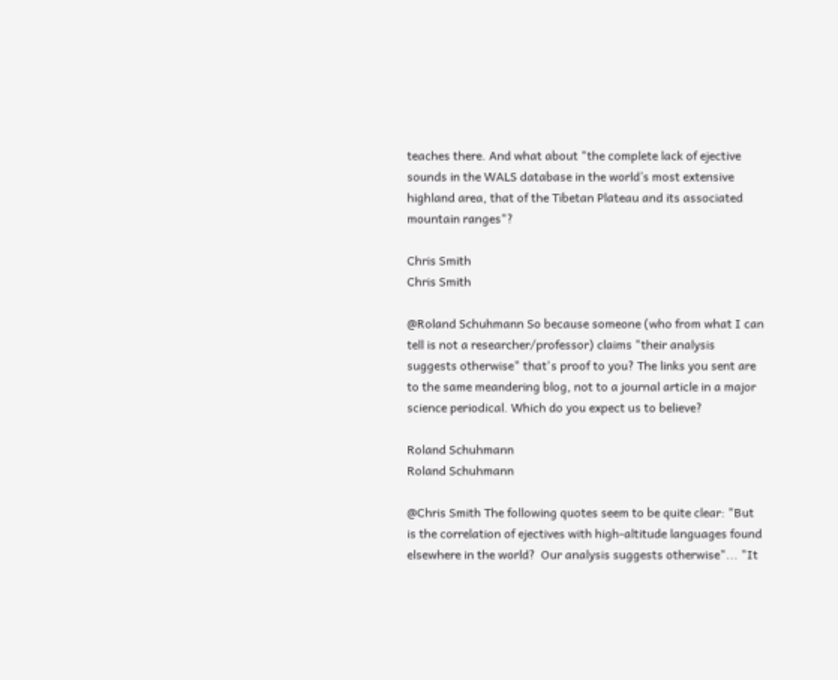teaches there. And what about "the complete lack of ejective sounds in the WALS database in the world’s most extensive highland area, that of the Tibetan Plateau and its associated mountain ranges"?

Chris Smith
Chris Smith

@Roland Schuhmann So because someone (who from what I can tell is not a researcher/professor) claims "their analysis suggests otherwise" that's proof to you? The links you sent are to the same meandering blog, not to a journal article in a major science periodical. Which do you expect us to believe?

Roland Schuhmann
Roland Schuhmann

@Chris Smith The following quotes seem to be quite clear: "But is the correlation of ejectives with high-altitude languages found elsewhere in the world?  Our analysis suggests otherwise"... "It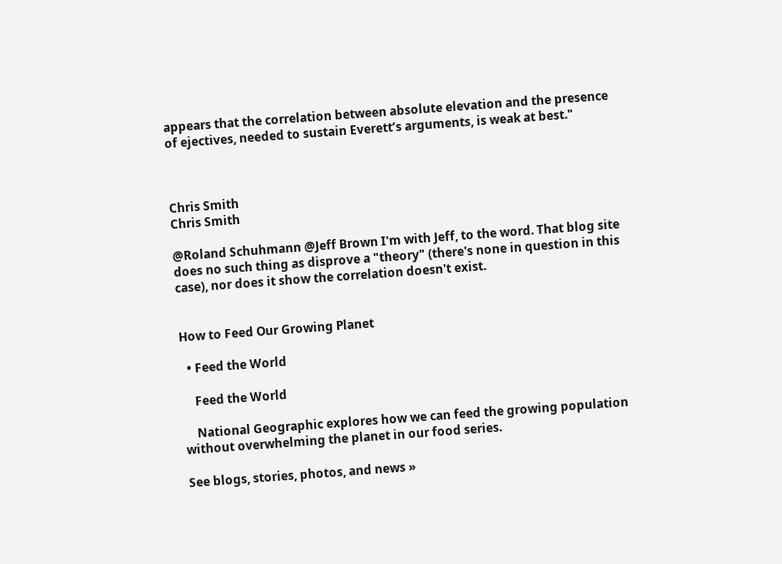appears that the correlation between absolute elevation and the presence of ejectives, needed to sustain Everett’s arguments, is weak at best."



Chris Smith
Chris Smith

@Roland Schuhmann @Jeff Brown I'm with Jeff, to the word. That blog site does no such thing as disprove a "theory" (there's none in question in this case), nor does it show the correlation doesn't exist.


How to Feed Our Growing Planet

  • Feed the World

    Feed the World

    National Geographic explores how we can feed the growing population without overwhelming the planet in our food series.

See blogs, stories, photos, and news »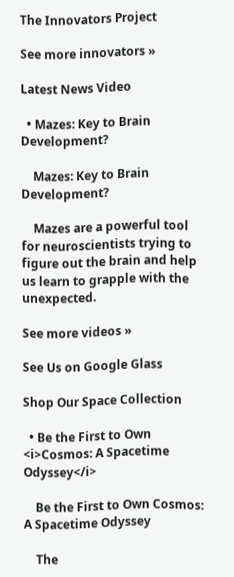The Innovators Project

See more innovators »

Latest News Video

  • Mazes: Key to Brain Development?

    Mazes: Key to Brain Development?

    Mazes are a powerful tool for neuroscientists trying to figure out the brain and help us learn to grapple with the unexpected.

See more videos »

See Us on Google Glass

Shop Our Space Collection

  • Be the First to Own <i>Cosmos: A Spacetime Odyssey</i>

    Be the First to Own Cosmos: A Spacetime Odyssey

    The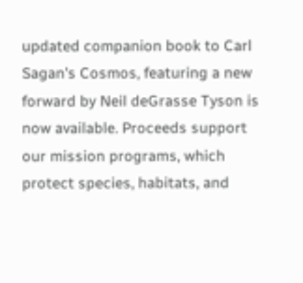updated companion book to Carl Sagan's Cosmos, featuring a new forward by Neil deGrasse Tyson is now available. Proceeds support our mission programs, which protect species, habitats, and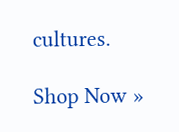cultures.

Shop Now »